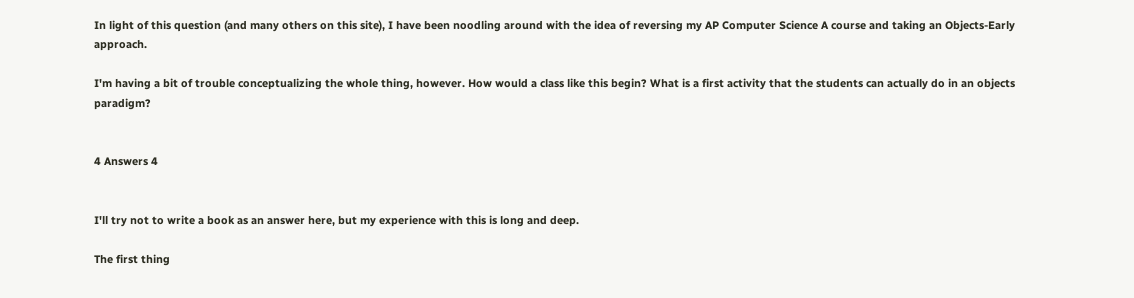In light of this question (and many others on this site), I have been noodling around with the idea of reversing my AP Computer Science A course and taking an Objects-Early approach.

I'm having a bit of trouble conceptualizing the whole thing, however. How would a class like this begin? What is a first activity that the students can actually do in an objects paradigm?


4 Answers 4


I'll try not to write a book as an answer here, but my experience with this is long and deep.

The first thing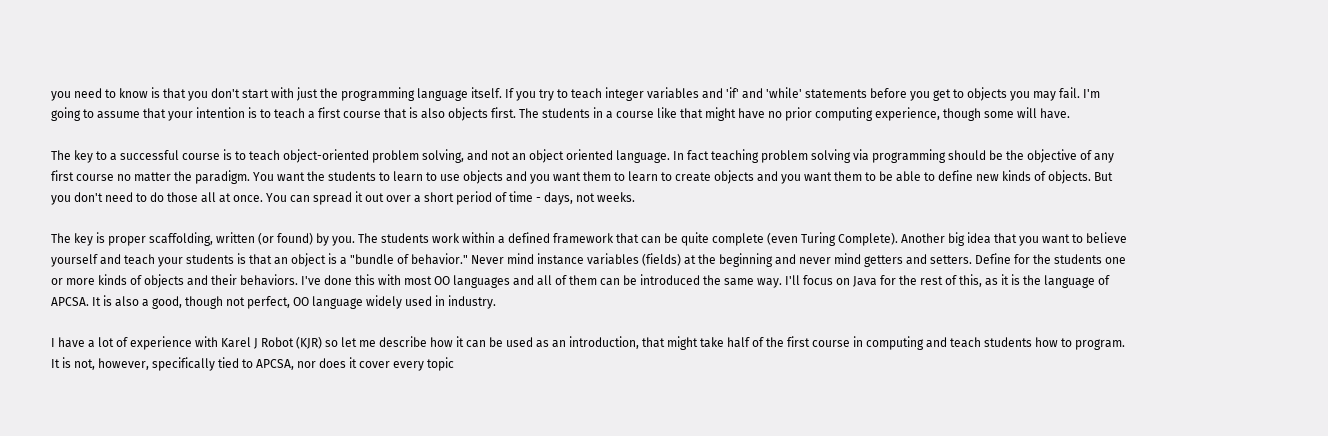you need to know is that you don't start with just the programming language itself. If you try to teach integer variables and 'if' and 'while' statements before you get to objects you may fail. I'm going to assume that your intention is to teach a first course that is also objects first. The students in a course like that might have no prior computing experience, though some will have.

The key to a successful course is to teach object-oriented problem solving, and not an object oriented language. In fact teaching problem solving via programming should be the objective of any first course no matter the paradigm. You want the students to learn to use objects and you want them to learn to create objects and you want them to be able to define new kinds of objects. But you don't need to do those all at once. You can spread it out over a short period of time - days, not weeks.

The key is proper scaffolding, written (or found) by you. The students work within a defined framework that can be quite complete (even Turing Complete). Another big idea that you want to believe yourself and teach your students is that an object is a "bundle of behavior." Never mind instance variables (fields) at the beginning and never mind getters and setters. Define for the students one or more kinds of objects and their behaviors. I've done this with most OO languages and all of them can be introduced the same way. I'll focus on Java for the rest of this, as it is the language of APCSA. It is also a good, though not perfect, OO language widely used in industry.

I have a lot of experience with Karel J Robot (KJR) so let me describe how it can be used as an introduction, that might take half of the first course in computing and teach students how to program. It is not, however, specifically tied to APCSA, nor does it cover every topic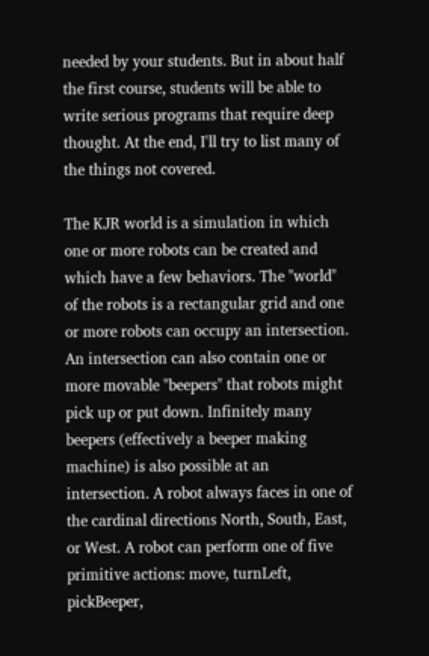needed by your students. But in about half the first course, students will be able to write serious programs that require deep thought. At the end, I'll try to list many of the things not covered.

The KJR world is a simulation in which one or more robots can be created and which have a few behaviors. The "world" of the robots is a rectangular grid and one or more robots can occupy an intersection. An intersection can also contain one or more movable "beepers" that robots might pick up or put down. Infinitely many beepers (effectively a beeper making machine) is also possible at an intersection. A robot always faces in one of the cardinal directions North, South, East, or West. A robot can perform one of five primitive actions: move, turnLeft, pickBeeper,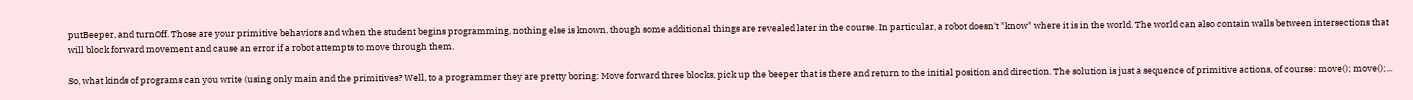putBeeper, and turnOff. Those are your primitive behaviors and when the student begins programming, nothing else is known, though some additional things are revealed later in the course. In particular, a robot doesn't "know" where it is in the world. The world can also contain walls between intersections that will block forward movement and cause an error if a robot attempts to move through them.

So, what kinds of programs can you write (using only main and the primitives? Well, to a programmer they are pretty boring: Move forward three blocks, pick up the beeper that is there and return to the initial position and direction. The solution is just a sequence of primitive actions, of course: move(); move();...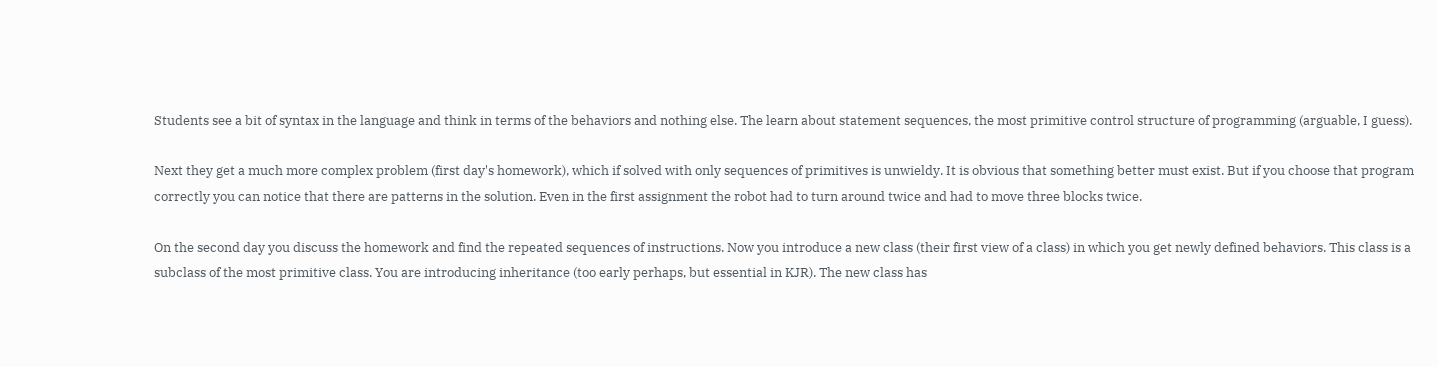Students see a bit of syntax in the language and think in terms of the behaviors and nothing else. The learn about statement sequences, the most primitive control structure of programming (arguable, I guess).

Next they get a much more complex problem (first day's homework), which if solved with only sequences of primitives is unwieldy. It is obvious that something better must exist. But if you choose that program correctly you can notice that there are patterns in the solution. Even in the first assignment the robot had to turn around twice and had to move three blocks twice.

On the second day you discuss the homework and find the repeated sequences of instructions. Now you introduce a new class (their first view of a class) in which you get newly defined behaviors. This class is a subclass of the most primitive class. You are introducing inheritance (too early perhaps, but essential in KJR). The new class has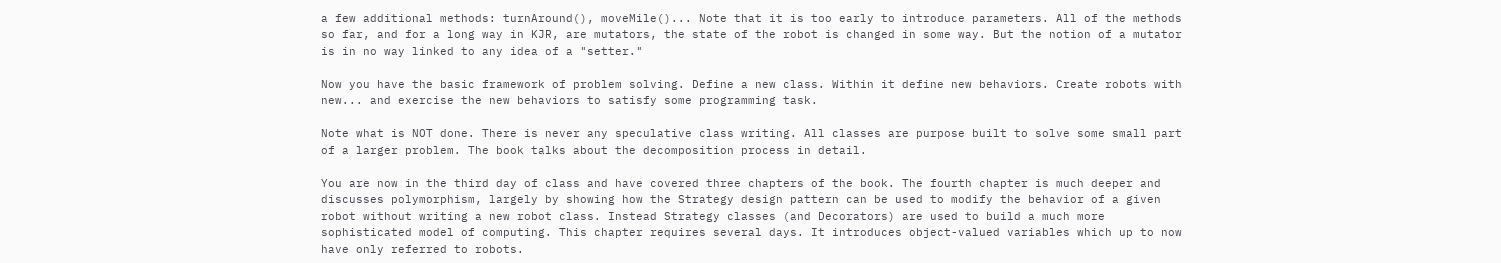a few additional methods: turnAround(), moveMile()... Note that it is too early to introduce parameters. All of the methods so far, and for a long way in KJR, are mutators, the state of the robot is changed in some way. But the notion of a mutator is in no way linked to any idea of a "setter."

Now you have the basic framework of problem solving. Define a new class. Within it define new behaviors. Create robots with new... and exercise the new behaviors to satisfy some programming task.

Note what is NOT done. There is never any speculative class writing. All classes are purpose built to solve some small part of a larger problem. The book talks about the decomposition process in detail.

You are now in the third day of class and have covered three chapters of the book. The fourth chapter is much deeper and discusses polymorphism, largely by showing how the Strategy design pattern can be used to modify the behavior of a given robot without writing a new robot class. Instead Strategy classes (and Decorators) are used to build a much more sophisticated model of computing. This chapter requires several days. It introduces object-valued variables which up to now have only referred to robots.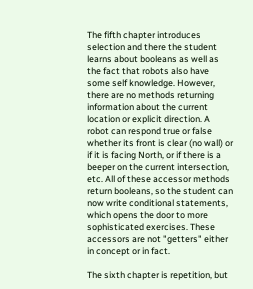The fifth chapter introduces selection and there the student learns about booleans as well as the fact that robots also have some self knowledge. However, there are no methods returning information about the current location or explicit direction. A robot can respond true or false whether its front is clear (no wall) or if it is facing North, or if there is a beeper on the current intersection, etc. All of these accessor methods return booleans, so the student can now write conditional statements, which opens the door to more sophisticated exercises. These accessors are not "getters" either in concept or in fact.

The sixth chapter is repetition, but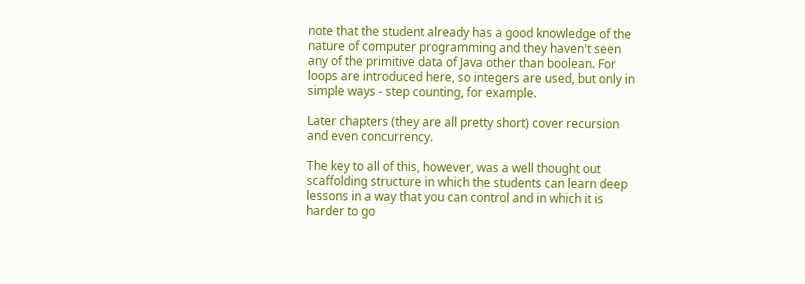note that the student already has a good knowledge of the nature of computer programming and they haven't seen any of the primitive data of Java other than boolean. For loops are introduced here, so integers are used, but only in simple ways - step counting, for example.

Later chapters (they are all pretty short) cover recursion and even concurrency.

The key to all of this, however, was a well thought out scaffolding structure in which the students can learn deep lessons in a way that you can control and in which it is harder to go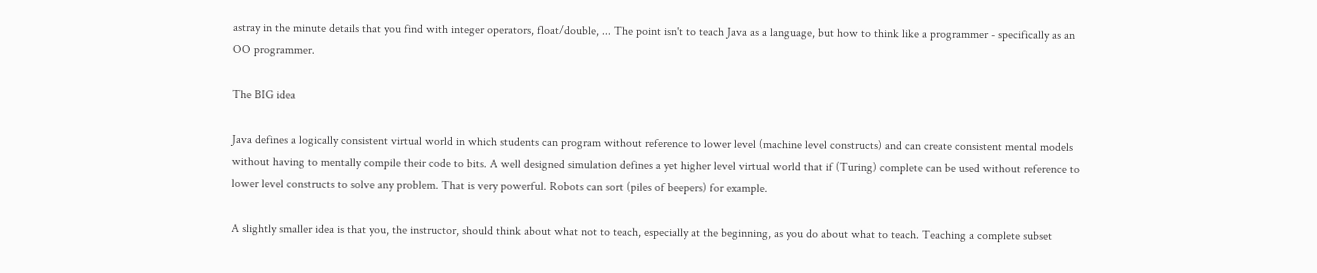astray in the minute details that you find with integer operators, float/double, ... The point isn't to teach Java as a language, but how to think like a programmer - specifically as an OO programmer.

The BIG idea

Java defines a logically consistent virtual world in which students can program without reference to lower level (machine level constructs) and can create consistent mental models without having to mentally compile their code to bits. A well designed simulation defines a yet higher level virtual world that if (Turing) complete can be used without reference to lower level constructs to solve any problem. That is very powerful. Robots can sort (piles of beepers) for example.

A slightly smaller idea is that you, the instructor, should think about what not to teach, especially at the beginning, as you do about what to teach. Teaching a complete subset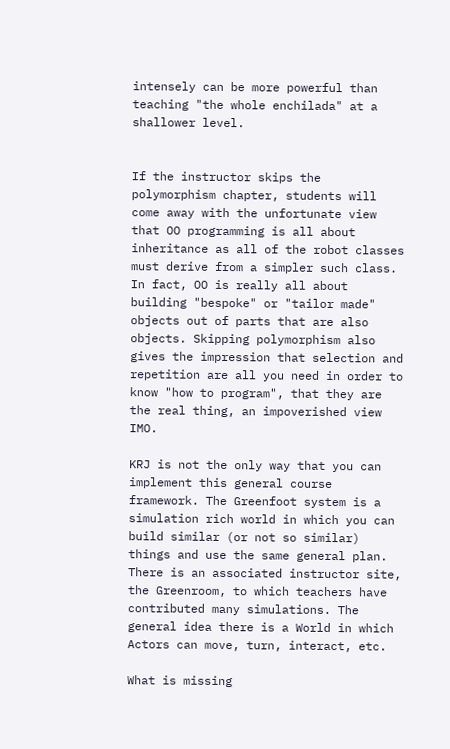intensely can be more powerful than teaching "the whole enchilada" at a shallower level.


If the instructor skips the polymorphism chapter, students will come away with the unfortunate view that OO programming is all about inheritance as all of the robot classes must derive from a simpler such class. In fact, OO is really all about building "bespoke" or "tailor made" objects out of parts that are also objects. Skipping polymorphism also gives the impression that selection and repetition are all you need in order to know "how to program", that they are the real thing, an impoverished view IMO.

KRJ is not the only way that you can implement this general course framework. The Greenfoot system is a simulation rich world in which you can build similar (or not so similar) things and use the same general plan. There is an associated instructor site, the Greenroom, to which teachers have contributed many simulations. The general idea there is a World in which Actors can move, turn, interact, etc.

What is missing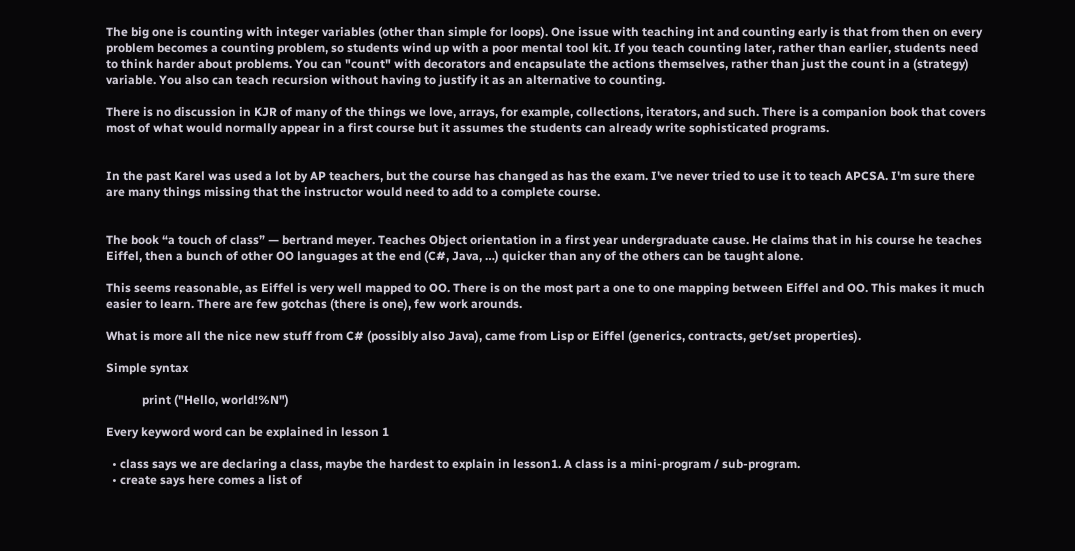The big one is counting with integer variables (other than simple for loops). One issue with teaching int and counting early is that from then on every problem becomes a counting problem, so students wind up with a poor mental tool kit. If you teach counting later, rather than earlier, students need to think harder about problems. You can "count" with decorators and encapsulate the actions themselves, rather than just the count in a (strategy) variable. You also can teach recursion without having to justify it as an alternative to counting.

There is no discussion in KJR of many of the things we love, arrays, for example, collections, iterators, and such. There is a companion book that covers most of what would normally appear in a first course but it assumes the students can already write sophisticated programs.


In the past Karel was used a lot by AP teachers, but the course has changed as has the exam. I've never tried to use it to teach APCSA. I'm sure there are many things missing that the instructor would need to add to a complete course.


The book “a touch of class” — bertrand meyer. Teaches Object orientation in a first year undergraduate cause. He claims that in his course he teaches Eiffel, then a bunch of other OO languages at the end (C#, Java, …) quicker than any of the others can be taught alone.

This seems reasonable, as Eiffel is very well mapped to OO. There is on the most part a one to one mapping between Eiffel and OO. This makes it much easier to learn. There are few gotchas (there is one), few work arounds.

What is more all the nice new stuff from C# (possibly also Java), came from Lisp or Eiffel (generics, contracts, get/set properties).

Simple syntax

            print ("Hello, world!%N")

Every keyword word can be explained in lesson 1

  • class says we are declaring a class, maybe the hardest to explain in lesson1. A class is a mini-program / sub-program.
  • create says here comes a list of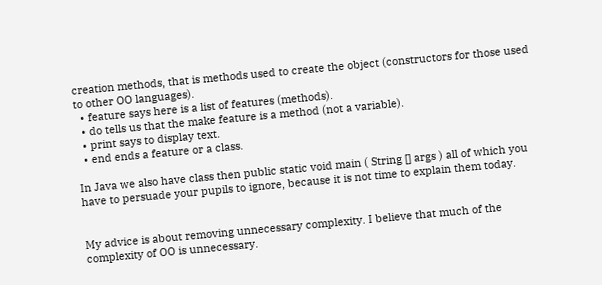creation methods, that is methods used to create the object (constructors for those used to other OO languages).
  • feature says here is a list of features (methods).
  • do tells us that the make feature is a method (not a variable).
  • print says to display text.
  • end ends a feature or a class.

In Java we also have class then public static void main ( String [] args ) all of which you have to persuade your pupils to ignore, because it is not time to explain them today.


My advice is about removing unnecessary complexity. I believe that much of the complexity of OO is unnecessary.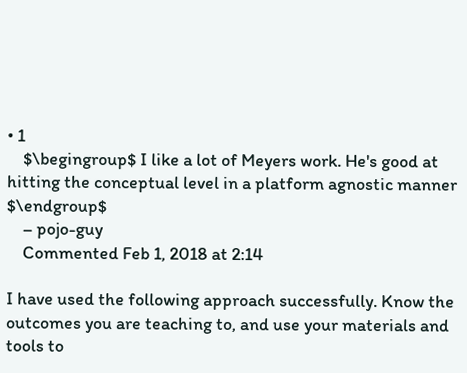• 1
    $\begingroup$ I like a lot of Meyers work. He's good at hitting the conceptual level in a platform agnostic manner $\endgroup$
    – pojo-guy
    Commented Feb 1, 2018 at 2:14

I have used the following approach successfully. Know the outcomes you are teaching to, and use your materials and tools to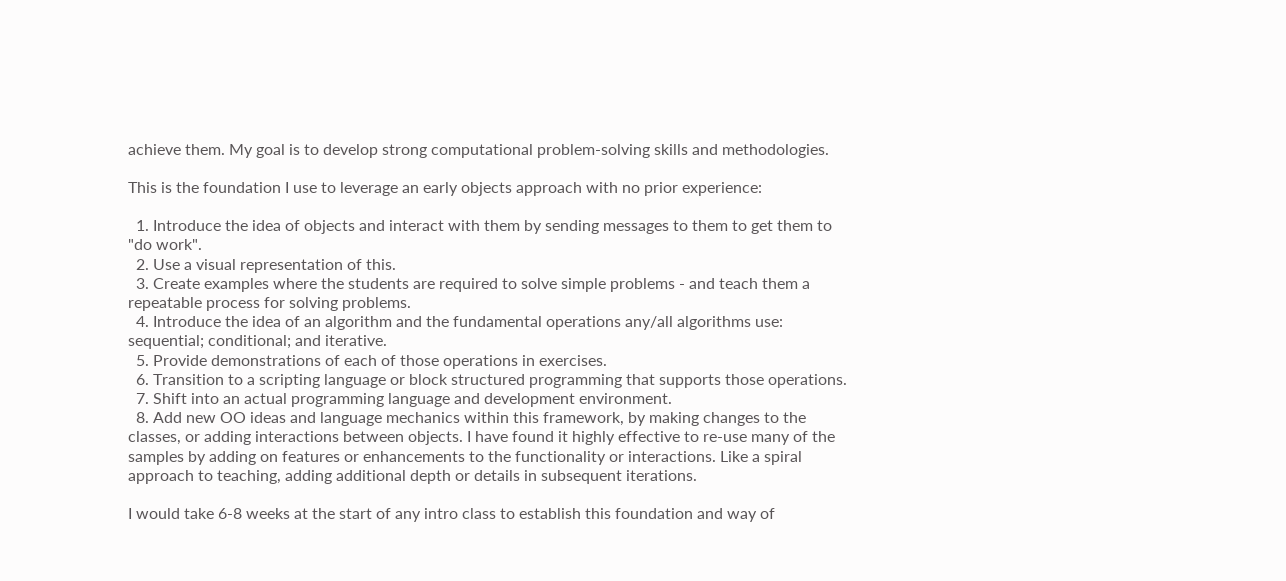achieve them. My goal is to develop strong computational problem-solving skills and methodologies.

This is the foundation I use to leverage an early objects approach with no prior experience:

  1. Introduce the idea of objects and interact with them by sending messages to them to get them to "do work".
  2. Use a visual representation of this.
  3. Create examples where the students are required to solve simple problems - and teach them a repeatable process for solving problems.
  4. Introduce the idea of an algorithm and the fundamental operations any/all algorithms use: sequential; conditional; and iterative.
  5. Provide demonstrations of each of those operations in exercises.
  6. Transition to a scripting language or block structured programming that supports those operations.
  7. Shift into an actual programming language and development environment.
  8. Add new OO ideas and language mechanics within this framework, by making changes to the classes, or adding interactions between objects. I have found it highly effective to re-use many of the samples by adding on features or enhancements to the functionality or interactions. Like a spiral approach to teaching, adding additional depth or details in subsequent iterations.

I would take 6-8 weeks at the start of any intro class to establish this foundation and way of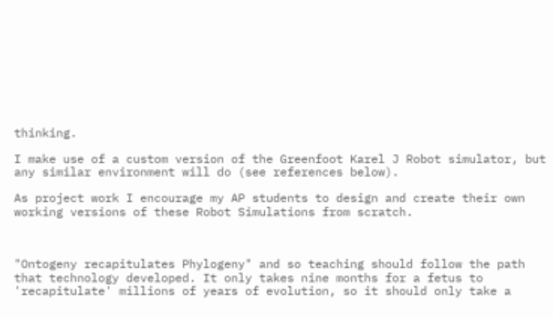thinking.

I make use of a custom version of the Greenfoot Karel J Robot simulator, but any similar environment will do (see references below).

As project work I encourage my AP students to design and create their own working versions of these Robot Simulations from scratch.



"Ontogeny recapitulates Phylogeny" and so teaching should follow the path that technology developed. It only takes nine months for a fetus to 'recapitulate' millions of years of evolution, so it should only take a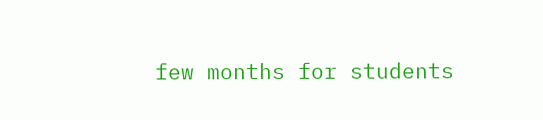few months for students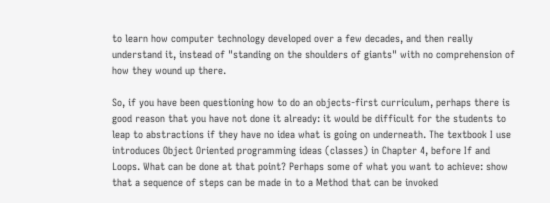to learn how computer technology developed over a few decades, and then really understand it, instead of "standing on the shoulders of giants" with no comprehension of how they wound up there.

So, if you have been questioning how to do an objects-first curriculum, perhaps there is good reason that you have not done it already: it would be difficult for the students to leap to abstractions if they have no idea what is going on underneath. The textbook I use introduces Object Oriented programming ideas (classes) in Chapter 4, before If and Loops. What can be done at that point? Perhaps some of what you want to achieve: show that a sequence of steps can be made in to a Method that can be invoked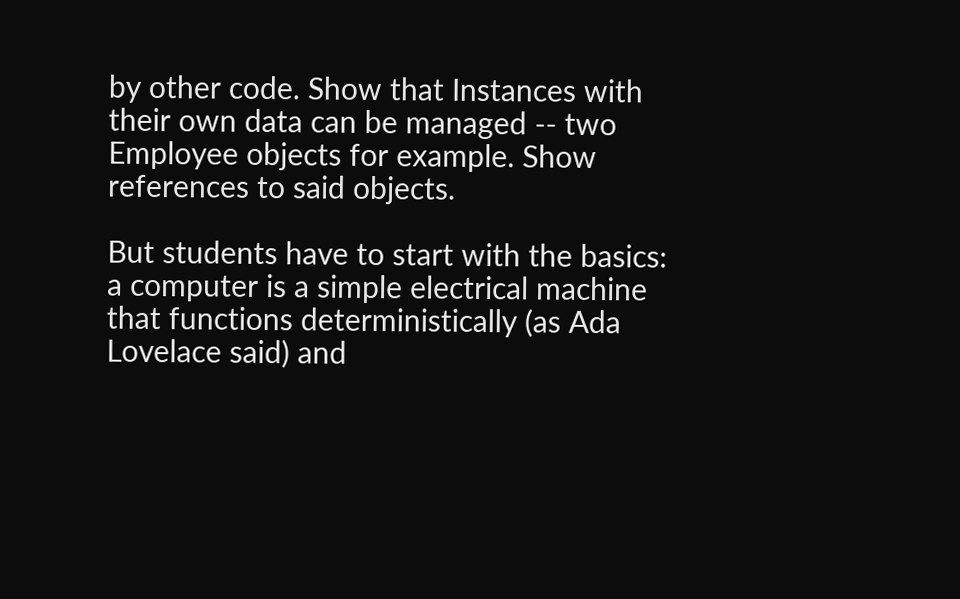by other code. Show that Instances with their own data can be managed -- two Employee objects for example. Show references to said objects.

But students have to start with the basics: a computer is a simple electrical machine that functions deterministically (as Ada Lovelace said) and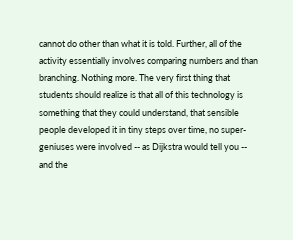cannot do other than what it is told. Further, all of the activity essentially involves comparing numbers and than branching. Nothing more. The very first thing that students should realize is that all of this technology is something that they could understand, that sensible people developed it in tiny steps over time, no super-geniuses were involved -- as Dijkstra would tell you -- and the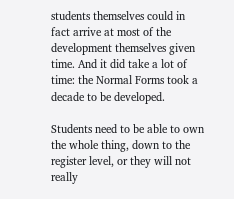students themselves could in fact arrive at most of the development themselves given time. And it did take a lot of time: the Normal Forms took a decade to be developed.

Students need to be able to own the whole thing, down to the register level, or they will not really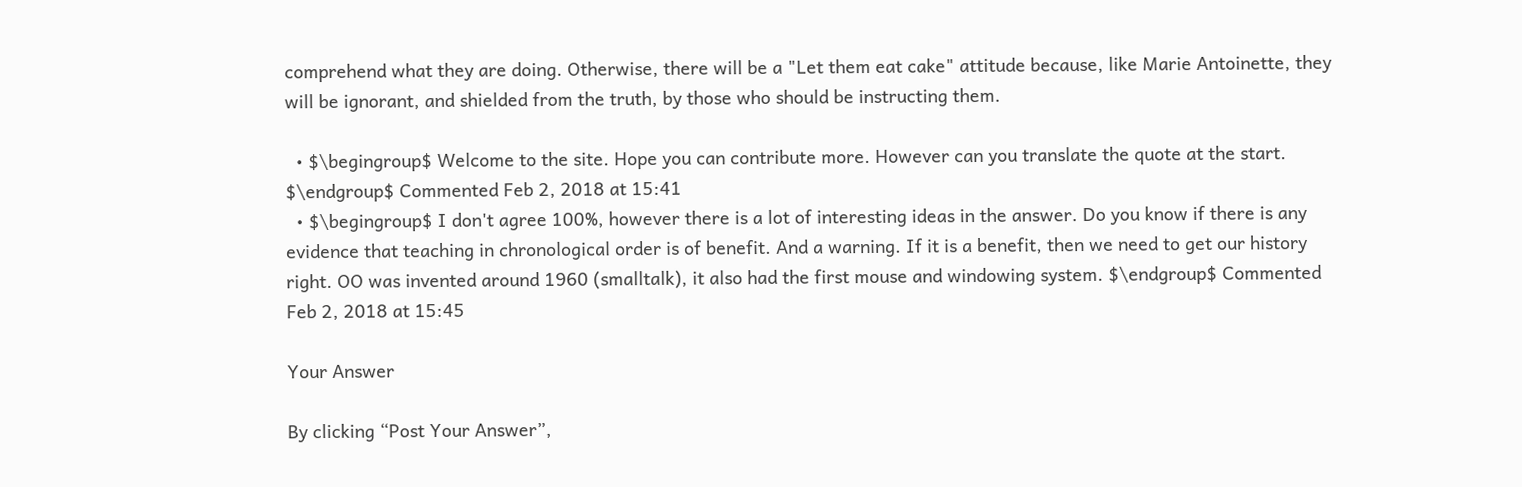comprehend what they are doing. Otherwise, there will be a "Let them eat cake" attitude because, like Marie Antoinette, they will be ignorant, and shielded from the truth, by those who should be instructing them.

  • $\begingroup$ Welcome to the site. Hope you can contribute more. However can you translate the quote at the start. $\endgroup$ Commented Feb 2, 2018 at 15:41
  • $\begingroup$ I don't agree 100%, however there is a lot of interesting ideas in the answer. Do you know if there is any evidence that teaching in chronological order is of benefit. And a warning. If it is a benefit, then we need to get our history right. OO was invented around 1960 (smalltalk), it also had the first mouse and windowing system. $\endgroup$ Commented Feb 2, 2018 at 15:45

Your Answer

By clicking “Post Your Answer”,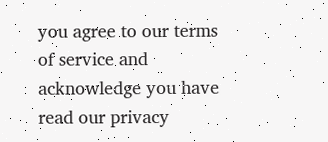you agree to our terms of service and acknowledge you have read our privacy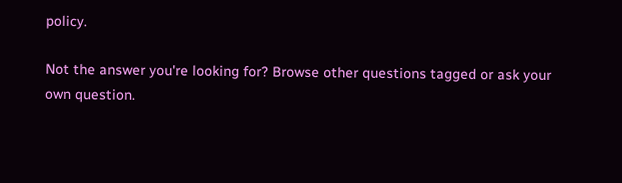policy.

Not the answer you're looking for? Browse other questions tagged or ask your own question.